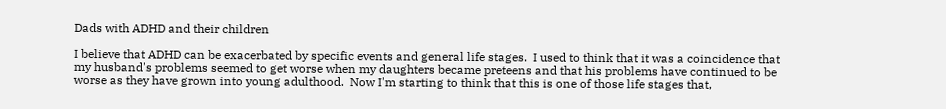Dads with ADHD and their children

I believe that ADHD can be exacerbated by specific events and general life stages.  I used to think that it was a coincidence that my husband's problems seemed to get worse when my daughters became preteens and that his problems have continued to be worse as they have grown into young adulthood.  Now I'm starting to think that this is one of those life stages that,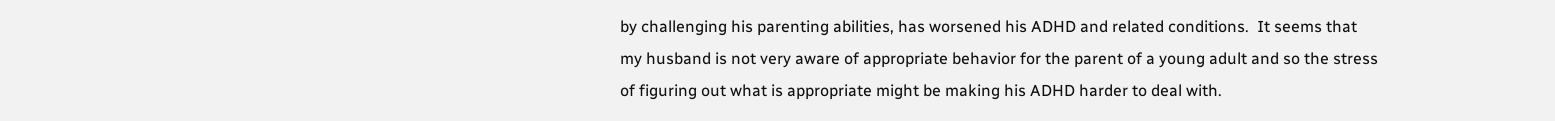by challenging his parenting abilities, has worsened his ADHD and related conditions.  It seems that my husband is not very aware of appropriate behavior for the parent of a young adult and so the stress of figuring out what is appropriate might be making his ADHD harder to deal with.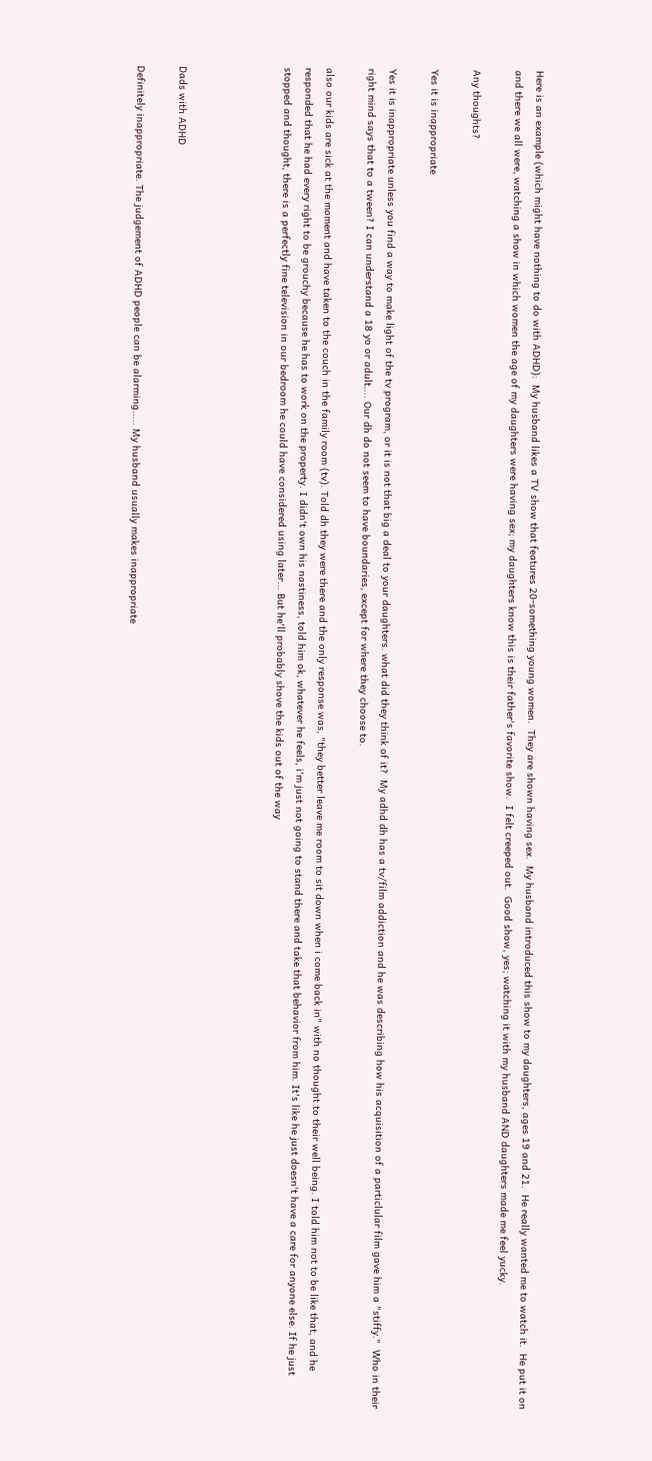Here is an example (which might have nothing to do with ADHD):  My husband likes a TV show that features 20-something young women.  They are shown having sex.  My husband introduced this show to my daughters, ages 19 and 21.  He really wanted me to watch it.  He put it on and there we all were, watching a show in which women the age of my daughters were having sex; my daughters know this is their father's favorite show.  I felt creeped out.  Good show, yes; watching it with my husband AND daughters made me feel yucky.

Any thoughts?

Yes it is inappropriate

Yes it is inappropriate unless you find a way to make light of the tv program, or it is not that big a deal to your daughters. what did they think of it?  My adhd dh has a tv/film addiction and he was describing how his acquisition of a particlular film gave him a "stiffy."  Who in their right mind says that to a tween? I can understand a 18 yo or adult.... Our dh do not seem to have boundaries, except for where they choose to.

also our kids are sick at the moment and have taken to the couch in the family room (tv). Told dh they were there and the only response was, "they better leave me room to sit down when i come back in" with no thought to their well being. I told him not to be like that, and he responded that he had every right to be grouchy because he has to work on the property. I didn't own his nastiness, told him ok, whatever he feels, i'm just not going to stand there and take that behavior from him. It's like he just doesn't have a care for anyone else. If he just stopped and thought, there is a perfectly fine television in our bedroom he could have considered using later... But he'll probably shove the kids out of the way




Dads with ADHD

Definitely inappropriate. The judgement of ADHD people can be alarming..... My husband usually makes inappropriate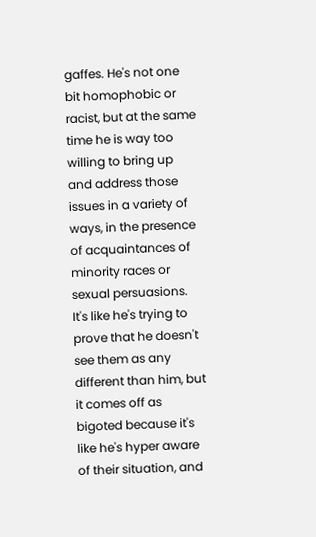gaffes. He's not one bit homophobic or racist, but at the same time he is way too willing to bring up and address those issues in a variety of ways, in the presence of acquaintances of minority races or sexual persuasions. It's like he's trying to prove that he doesn't see them as any different than him, but it comes off as bigoted because it's like he's hyper aware of their situation, and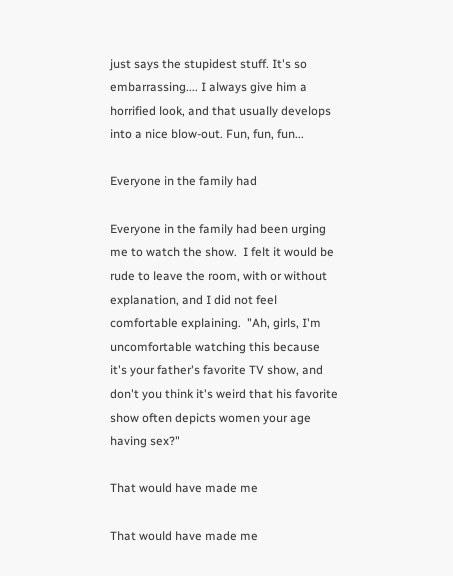just says the stupidest stuff. It's so embarrassing.... I always give him a horrified look, and that usually develops into a nice blow-out. Fun, fun, fun...

Everyone in the family had

Everyone in the family had been urging me to watch the show.  I felt it would be rude to leave the room, with or without explanation, and I did not feel comfortable explaining.  "Ah, girls, I'm uncomfortable watching this because it's your father's favorite TV show, and don't you think it's weird that his favorite show often depicts women your age having sex?"

That would have made me

That would have made me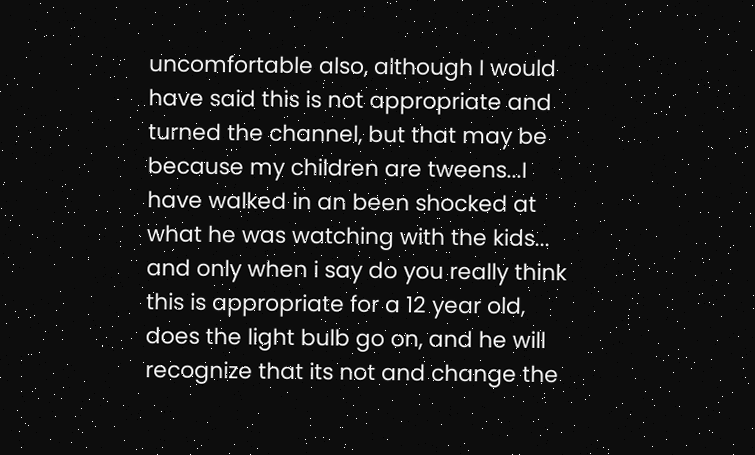uncomfortable also, although I would have said this is not appropriate and turned the channel, but that may be because my children are tweens...I have walked in an been shocked at what he was watching with the kids... and only when i say do you really think this is appropriate for a 12 year old, does the light bulb go on, and he will recognize that its not and change the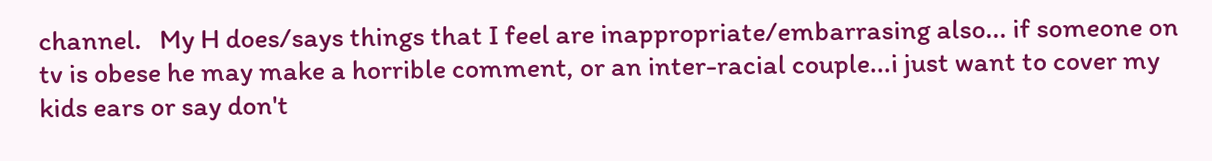channel.   My H does/says things that I feel are inappropriate/embarrasing also... if someone on tv is obese he may make a horrible comment, or an inter-racial couple...i just want to cover my kids ears or say don't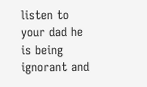listen to your dad he is being ignorant and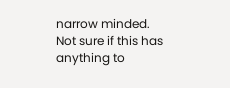narrow minded.  Not sure if this has anything to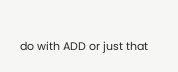do with ADD or just that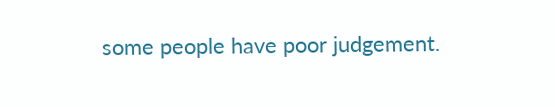some people have poor judgement.